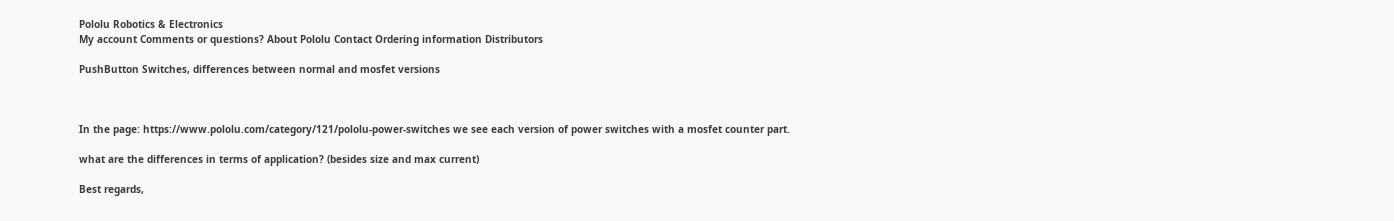Pololu Robotics & Electronics
My account Comments or questions? About Pololu Contact Ordering information Distributors

PushButton Switches, differences between normal and mosfet versions



In the page: https://www.pololu.com/category/121/pololu-power-switches we see each version of power switches with a mosfet counter part.

what are the differences in terms of application? (besides size and max current)

Best regards,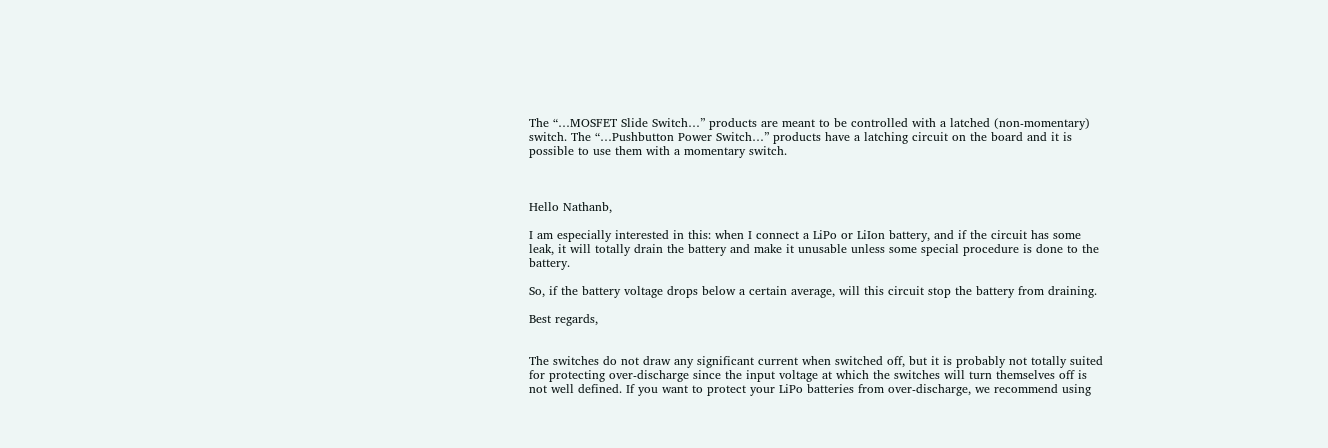The “…MOSFET Slide Switch…” products are meant to be controlled with a latched (non-momentary) switch. The “…Pushbutton Power Switch…” products have a latching circuit on the board and it is possible to use them with a momentary switch.



Hello Nathanb,

I am especially interested in this: when I connect a LiPo or LiIon battery, and if the circuit has some leak, it will totally drain the battery and make it unusable unless some special procedure is done to the battery.

So, if the battery voltage drops below a certain average, will this circuit stop the battery from draining.

Best regards,


The switches do not draw any significant current when switched off, but it is probably not totally suited for protecting over-discharge since the input voltage at which the switches will turn themselves off is not well defined. If you want to protect your LiPo batteries from over-discharge, we recommend using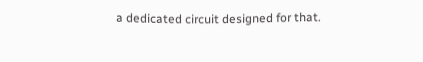a dedicated circuit designed for that.